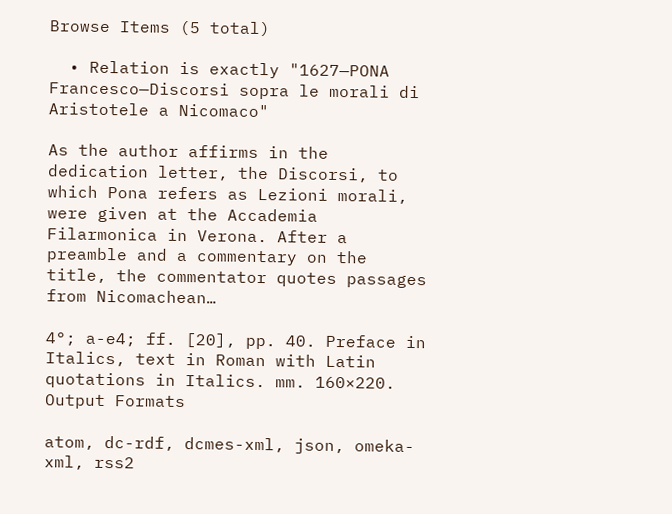Browse Items (5 total)

  • Relation is exactly "1627—PONA Francesco—Discorsi sopra le morali di Aristotele a Nicomaco"

As the author affirms in the dedication letter, the Discorsi, to which Pona refers as Lezioni morali, were given at the Accademia Filarmonica in Verona. After a preamble and a commentary on the title, the commentator quotes passages from Nicomachean…

4°; a-e4; ff. [20], pp. 40. Preface in Italics, text in Roman with Latin quotations in Italics. mm. 160×220.
Output Formats

atom, dc-rdf, dcmes-xml, json, omeka-xml, rss2